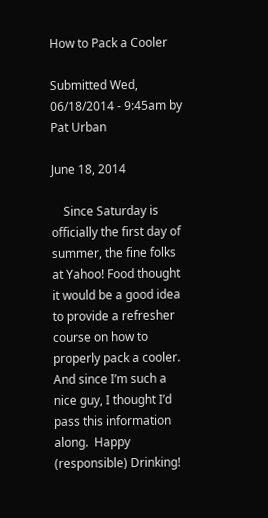How to Pack a Cooler

Submitted Wed, 06/18/2014 - 9:45am by Pat Urban

June 18, 2014

    Since Saturday is officially the first day of summer, the fine folks at Yahoo! Food thought it would be a good idea to provide a refresher course on how to properly pack a cooler.  And since I’m such a nice guy, I thought I’d pass this information along.  Happy (responsible) Drinking!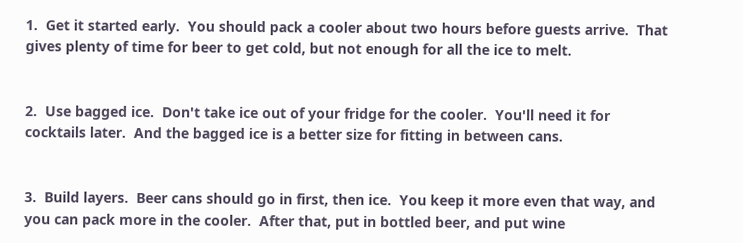1.  Get it started early.  You should pack a cooler about two hours before guests arrive.  That gives plenty of time for beer to get cold, but not enough for all the ice to melt.


2.  Use bagged ice.  Don't take ice out of your fridge for the cooler.  You'll need it for cocktails later.  And the bagged ice is a better size for fitting in between cans.


3.  Build layers.  Beer cans should go in first, then ice.  You keep it more even that way, and you can pack more in the cooler.  After that, put in bottled beer, and put wine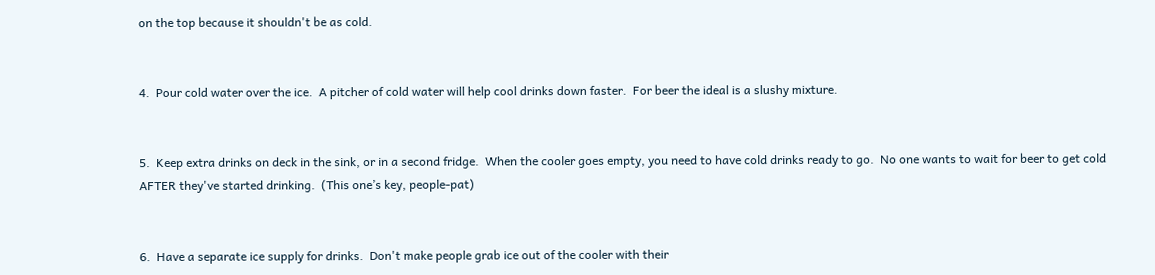on the top because it shouldn't be as cold.


4.  Pour cold water over the ice.  A pitcher of cold water will help cool drinks down faster.  For beer the ideal is a slushy mixture.


5.  Keep extra drinks on deck in the sink, or in a second fridge.  When the cooler goes empty, you need to have cold drinks ready to go.  No one wants to wait for beer to get cold AFTER they've started drinking.  (This one’s key, people-pat)


6.  Have a separate ice supply for drinks.  Don't make people grab ice out of the cooler with their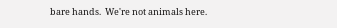bare hands.  We're not animals here.